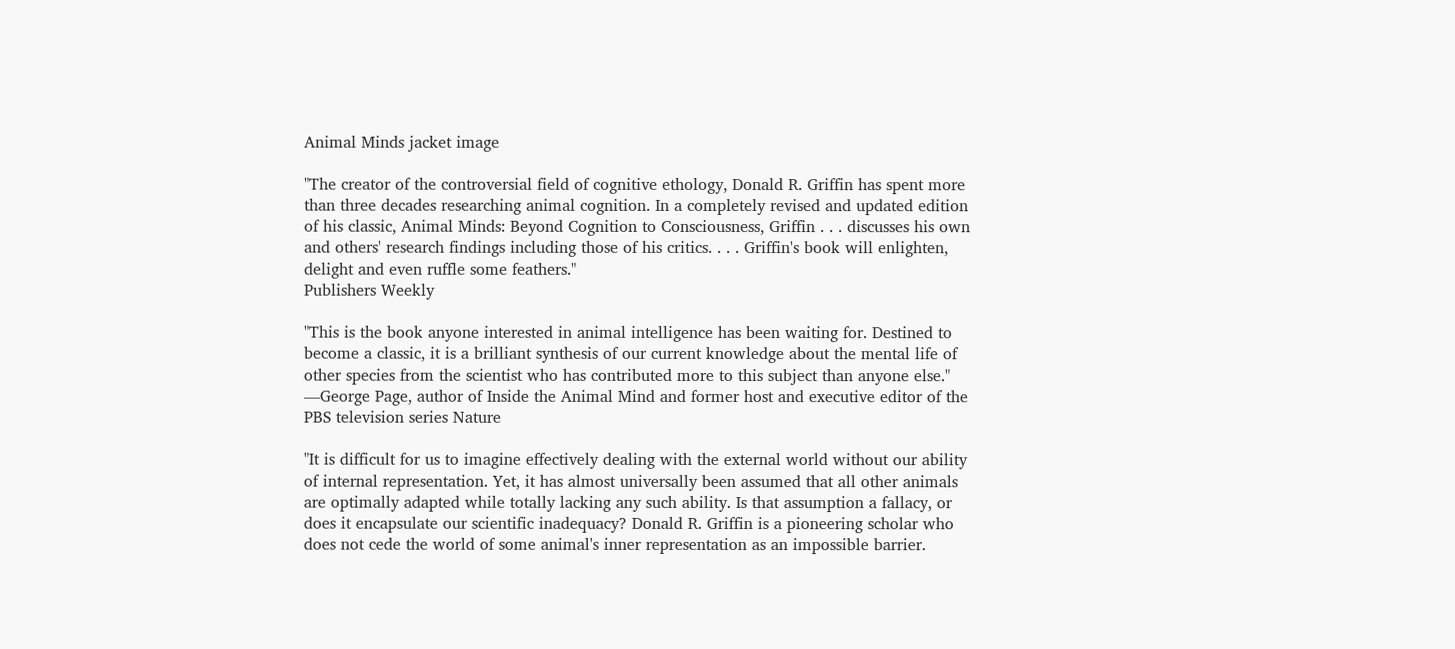Animal Minds jacket image

"The creator of the controversial field of cognitive ethology, Donald R. Griffin has spent more than three decades researching animal cognition. In a completely revised and updated edition of his classic, Animal Minds: Beyond Cognition to Consciousness, Griffin . . . discusses his own and others' research findings including those of his critics. . . . Griffin's book will enlighten, delight and even ruffle some feathers."
Publishers Weekly

"This is the book anyone interested in animal intelligence has been waiting for. Destined to become a classic, it is a brilliant synthesis of our current knowledge about the mental life of other species from the scientist who has contributed more to this subject than anyone else."
—George Page, author of Inside the Animal Mind and former host and executive editor of the PBS television series Nature

"It is difficult for us to imagine effectively dealing with the external world without our ability of internal representation. Yet, it has almost universally been assumed that all other animals are optimally adapted while totally lacking any such ability. Is that assumption a fallacy, or does it encapsulate our scientific inadequacy? Donald R. Griffin is a pioneering scholar who does not cede the world of some animal's inner representation as an impossible barrier.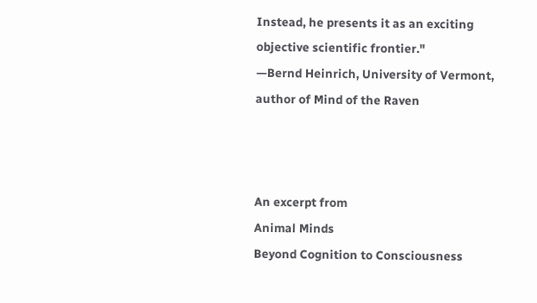Instead, he presents it as an exciting objective scientific frontier."
—Bernd Heinrich, University of Vermont, author of Mind of the Raven



An excerpt from
Animal Minds
Beyond Cognition to Consciousness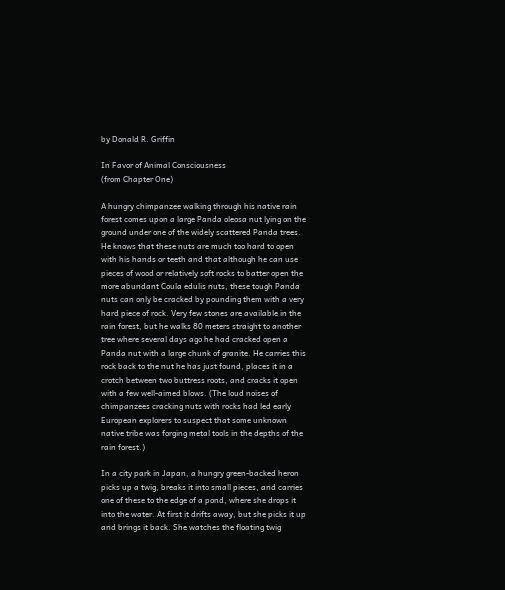by Donald R. Griffin

In Favor of Animal Consciousness
(from Chapter One)

A hungry chimpanzee walking through his native rain forest comes upon a large Panda oleosa nut lying on the ground under one of the widely scattered Panda trees. He knows that these nuts are much too hard to open with his hands or teeth and that although he can use pieces of wood or relatively soft rocks to batter open the more abundant Coula edulis nuts, these tough Panda nuts can only be cracked by pounding them with a very hard piece of rock. Very few stones are available in the rain forest, but he walks 80 meters straight to another tree where several days ago he had cracked open a Panda nut with a large chunk of granite. He carries this rock back to the nut he has just found, places it in a crotch between two buttress roots, and cracks it open with a few well-aimed blows. (The loud noises of chimpanzees cracking nuts with rocks had led early European explorers to suspect that some unknown native tribe was forging metal tools in the depths of the rain forest.)

In a city park in Japan, a hungry green-backed heron picks up a twig, breaks it into small pieces, and carries one of these to the edge of a pond, where she drops it into the water. At first it drifts away, but she picks it up and brings it back. She watches the floating twig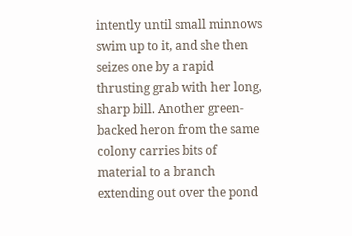intently until small minnows swim up to it, and she then seizes one by a rapid thrusting grab with her long, sharp bill. Another green-backed heron from the same colony carries bits of material to a branch extending out over the pond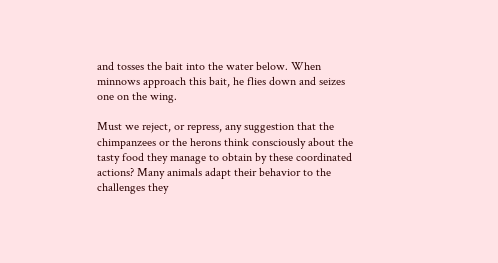and tosses the bait into the water below. When minnows approach this bait, he flies down and seizes one on the wing.

Must we reject, or repress, any suggestion that the chimpanzees or the herons think consciously about the tasty food they manage to obtain by these coordinated actions? Many animals adapt their behavior to the challenges they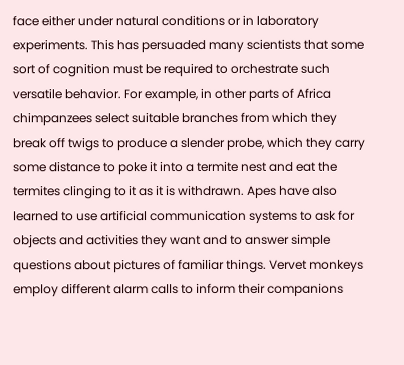face either under natural conditions or in laboratory experiments. This has persuaded many scientists that some sort of cognition must be required to orchestrate such versatile behavior. For example, in other parts of Africa chimpanzees select suitable branches from which they break off twigs to produce a slender probe, which they carry some distance to poke it into a termite nest and eat the termites clinging to it as it is withdrawn. Apes have also learned to use artificial communication systems to ask for objects and activities they want and to answer simple questions about pictures of familiar things. Vervet monkeys employ different alarm calls to inform their companions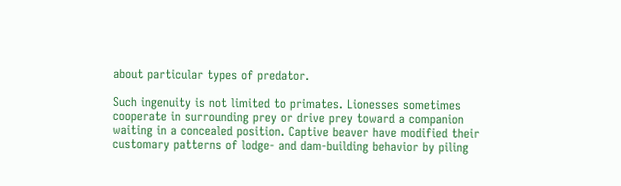about particular types of predator.

Such ingenuity is not limited to primates. Lionesses sometimes cooperate in surrounding prey or drive prey toward a companion waiting in a concealed position. Captive beaver have modified their customary patterns of lodge- and dam-building behavior by piling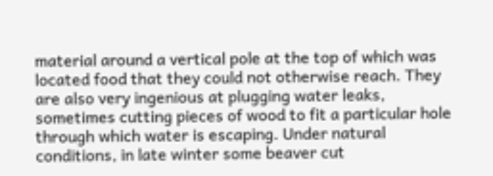material around a vertical pole at the top of which was located food that they could not otherwise reach. They are also very ingenious at plugging water leaks, sometimes cutting pieces of wood to fit a particular hole through which water is escaping. Under natural conditions, in late winter some beaver cut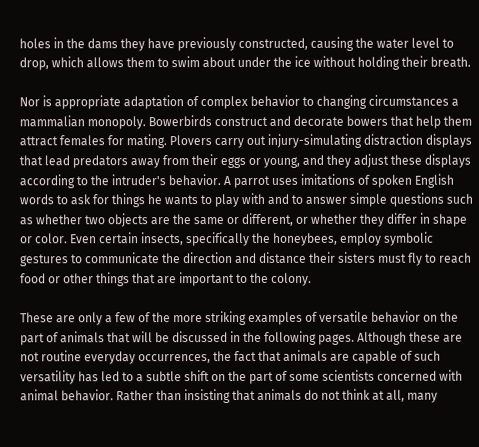holes in the dams they have previously constructed, causing the water level to drop, which allows them to swim about under the ice without holding their breath.

Nor is appropriate adaptation of complex behavior to changing circumstances a mammalian monopoly. Bowerbirds construct and decorate bowers that help them attract females for mating. Plovers carry out injury-simulating distraction displays that lead predators away from their eggs or young, and they adjust these displays according to the intruder's behavior. A parrot uses imitations of spoken English words to ask for things he wants to play with and to answer simple questions such as whether two objects are the same or different, or whether they differ in shape or color. Even certain insects, specifically the honeybees, employ symbolic gestures to communicate the direction and distance their sisters must fly to reach food or other things that are important to the colony.

These are only a few of the more striking examples of versatile behavior on the part of animals that will be discussed in the following pages. Although these are not routine everyday occurrences, the fact that animals are capable of such versatility has led to a subtle shift on the part of some scientists concerned with animal behavior. Rather than insisting that animals do not think at all, many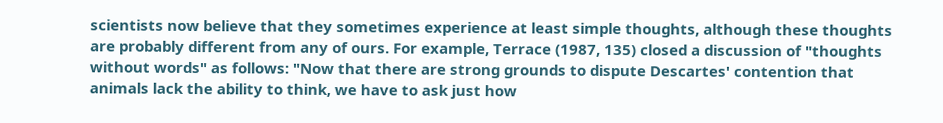scientists now believe that they sometimes experience at least simple thoughts, although these thoughts are probably different from any of ours. For example, Terrace (1987, 135) closed a discussion of "thoughts without words" as follows: "Now that there are strong grounds to dispute Descartes' contention that animals lack the ability to think, we have to ask just how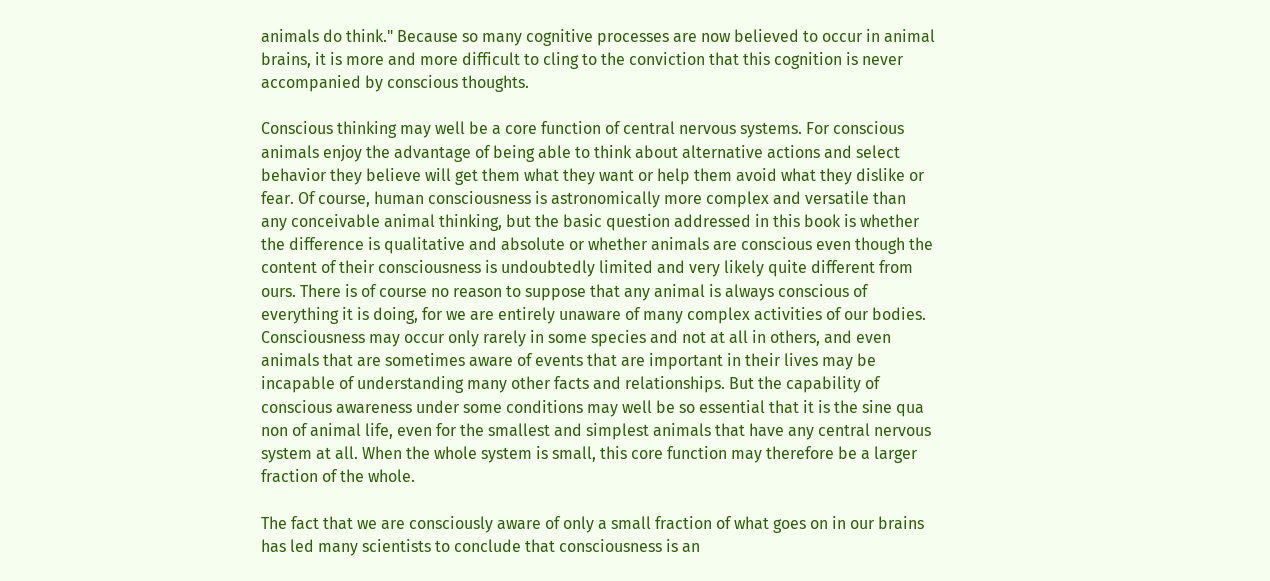animals do think." Because so many cognitive processes are now believed to occur in animal brains, it is more and more difficult to cling to the conviction that this cognition is never accompanied by conscious thoughts.

Conscious thinking may well be a core function of central nervous systems. For conscious animals enjoy the advantage of being able to think about alternative actions and select behavior they believe will get them what they want or help them avoid what they dislike or fear. Of course, human consciousness is astronomically more complex and versatile than any conceivable animal thinking, but the basic question addressed in this book is whether the difference is qualitative and absolute or whether animals are conscious even though the content of their consciousness is undoubtedly limited and very likely quite different from ours. There is of course no reason to suppose that any animal is always conscious of everything it is doing, for we are entirely unaware of many complex activities of our bodies. Consciousness may occur only rarely in some species and not at all in others, and even animals that are sometimes aware of events that are important in their lives may be incapable of understanding many other facts and relationships. But the capability of conscious awareness under some conditions may well be so essential that it is the sine qua non of animal life, even for the smallest and simplest animals that have any central nervous system at all. When the whole system is small, this core function may therefore be a larger fraction of the whole.

The fact that we are consciously aware of only a small fraction of what goes on in our brains has led many scientists to conclude that consciousness is an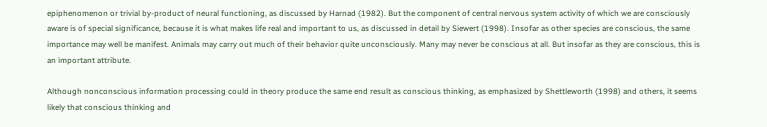epiphenomenon or trivial by-product of neural functioning, as discussed by Harnad (1982). But the component of central nervous system activity of which we are consciously aware is of special significance, because it is what makes life real and important to us, as discussed in detail by Siewert (1998). Insofar as other species are conscious, the same importance may well be manifest. Animals may carry out much of their behavior quite unconsciously. Many may never be conscious at all. But insofar as they are conscious, this is an important attribute.

Although nonconscious information processing could in theory produce the same end result as conscious thinking, as emphasized by Shettleworth (1998) and others, it seems likely that conscious thinking and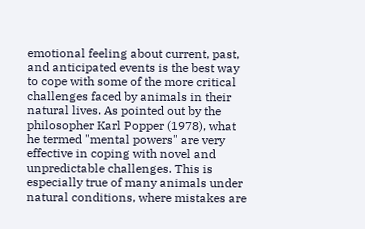emotional feeling about current, past, and anticipated events is the best way to cope with some of the more critical challenges faced by animals in their natural lives. As pointed out by the philosopher Karl Popper (1978), what he termed "mental powers" are very effective in coping with novel and unpredictable challenges. This is especially true of many animals under natural conditions, where mistakes are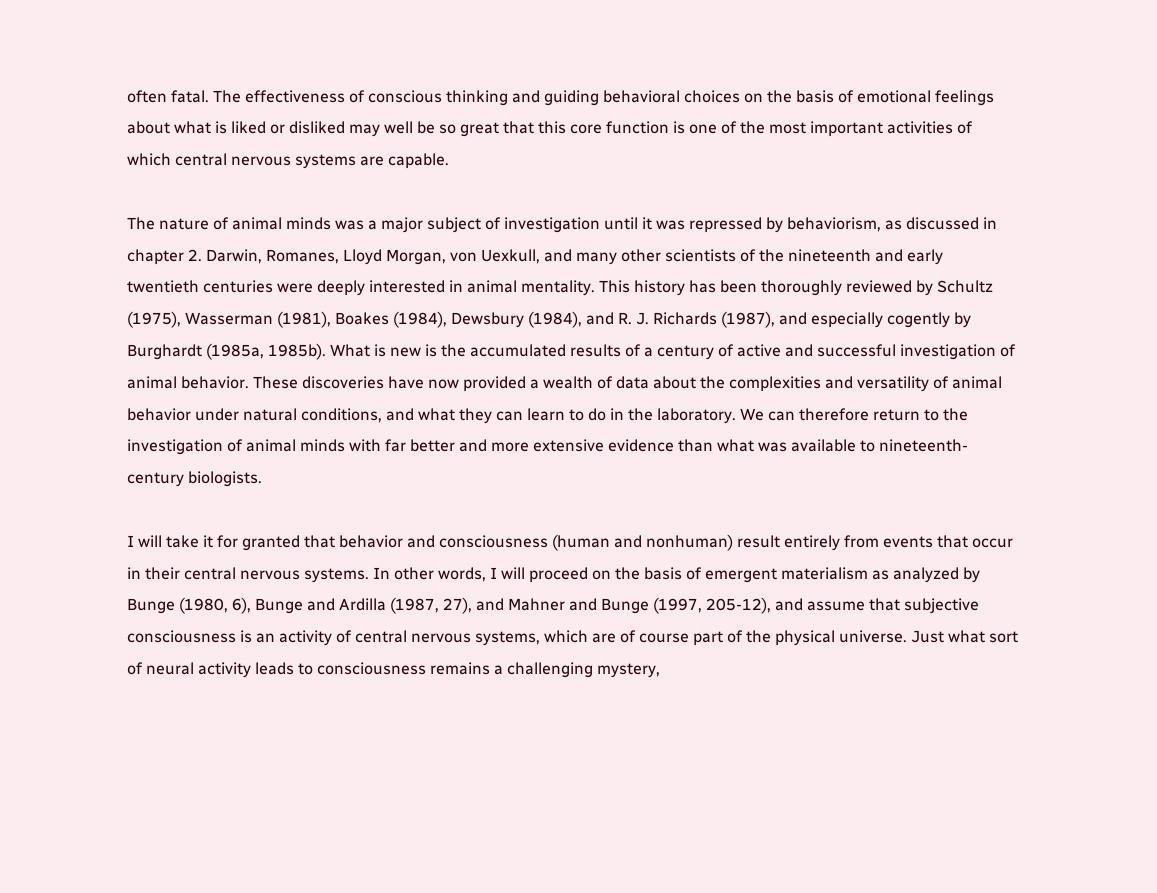often fatal. The effectiveness of conscious thinking and guiding behavioral choices on the basis of emotional feelings about what is liked or disliked may well be so great that this core function is one of the most important activities of which central nervous systems are capable.

The nature of animal minds was a major subject of investigation until it was repressed by behaviorism, as discussed in chapter 2. Darwin, Romanes, Lloyd Morgan, von Uexkull, and many other scientists of the nineteenth and early twentieth centuries were deeply interested in animal mentality. This history has been thoroughly reviewed by Schultz (1975), Wasserman (1981), Boakes (1984), Dewsbury (1984), and R. J. Richards (1987), and especially cogently by Burghardt (1985a, 1985b). What is new is the accumulated results of a century of active and successful investigation of animal behavior. These discoveries have now provided a wealth of data about the complexities and versatility of animal behavior under natural conditions, and what they can learn to do in the laboratory. We can therefore return to the investigation of animal minds with far better and more extensive evidence than what was available to nineteenth-century biologists.

I will take it for granted that behavior and consciousness (human and nonhuman) result entirely from events that occur in their central nervous systems. In other words, I will proceed on the basis of emergent materialism as analyzed by Bunge (1980, 6), Bunge and Ardilla (1987, 27), and Mahner and Bunge (1997, 205-12), and assume that subjective consciousness is an activity of central nervous systems, which are of course part of the physical universe. Just what sort of neural activity leads to consciousness remains a challenging mystery,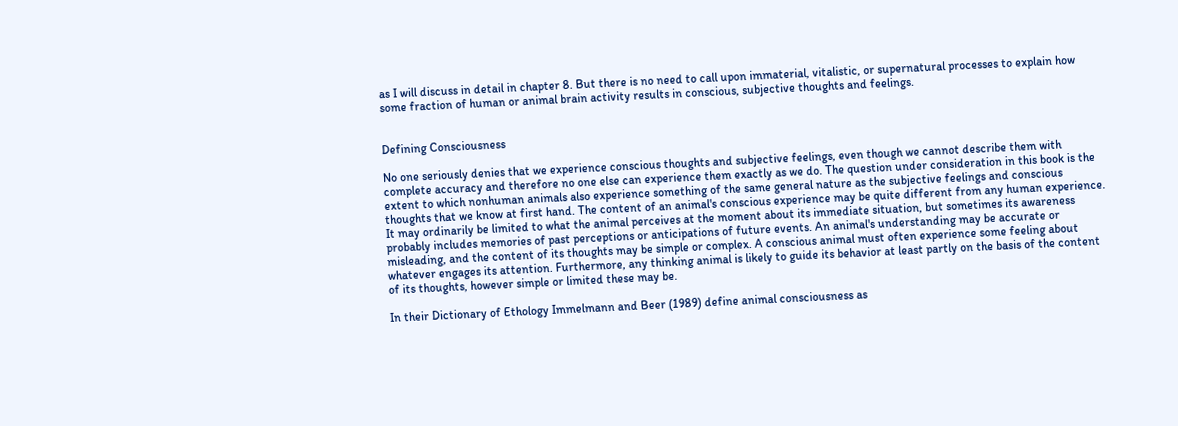as I will discuss in detail in chapter 8. But there is no need to call upon immaterial, vitalistic, or supernatural processes to explain how some fraction of human or animal brain activity results in conscious, subjective thoughts and feelings.


Defining Consciousness

No one seriously denies that we experience conscious thoughts and subjective feelings, even though we cannot describe them with complete accuracy and therefore no one else can experience them exactly as we do. The question under consideration in this book is the extent to which nonhuman animals also experience something of the same general nature as the subjective feelings and conscious thoughts that we know at first hand. The content of an animal's conscious experience may be quite different from any human experience. It may ordinarily be limited to what the animal perceives at the moment about its immediate situation, but sometimes its awareness probably includes memories of past perceptions or anticipations of future events. An animal's understanding may be accurate or misleading, and the content of its thoughts may be simple or complex. A conscious animal must often experience some feeling about whatever engages its attention. Furthermore, any thinking animal is likely to guide its behavior at least partly on the basis of the content of its thoughts, however simple or limited these may be.

In their Dictionary of Ethology Immelmann and Beer (1989) define animal consciousness as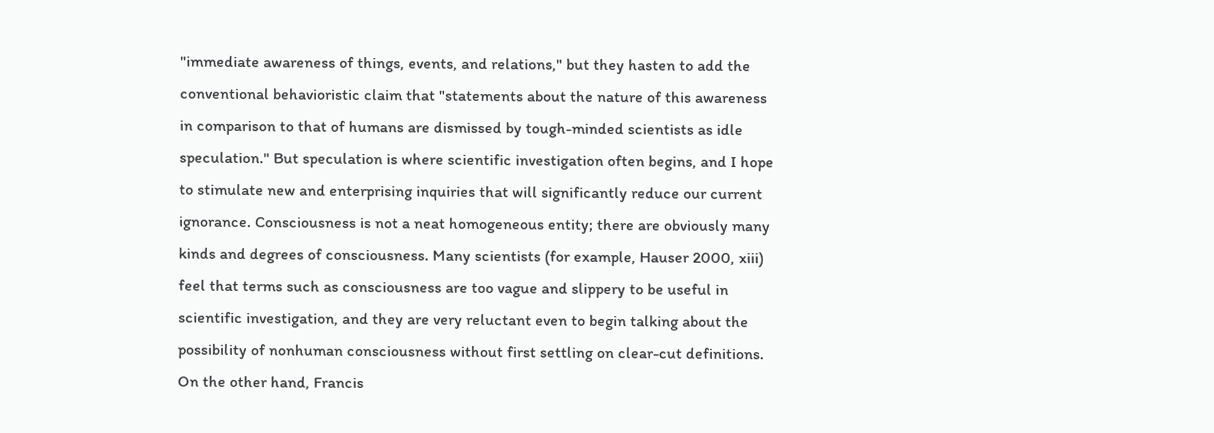"immediate awareness of things, events, and relations," but they hasten to add the conventional behavioristic claim that "statements about the nature of this awareness in comparison to that of humans are dismissed by tough-minded scientists as idle speculation." But speculation is where scientific investigation often begins, and I hope to stimulate new and enterprising inquiries that will significantly reduce our current ignorance. Consciousness is not a neat homogeneous entity; there are obviously many kinds and degrees of consciousness. Many scientists (for example, Hauser 2000, xiii) feel that terms such as consciousness are too vague and slippery to be useful in scientific investigation, and they are very reluctant even to begin talking about the possibility of nonhuman consciousness without first settling on clear-cut definitions. On the other hand, Francis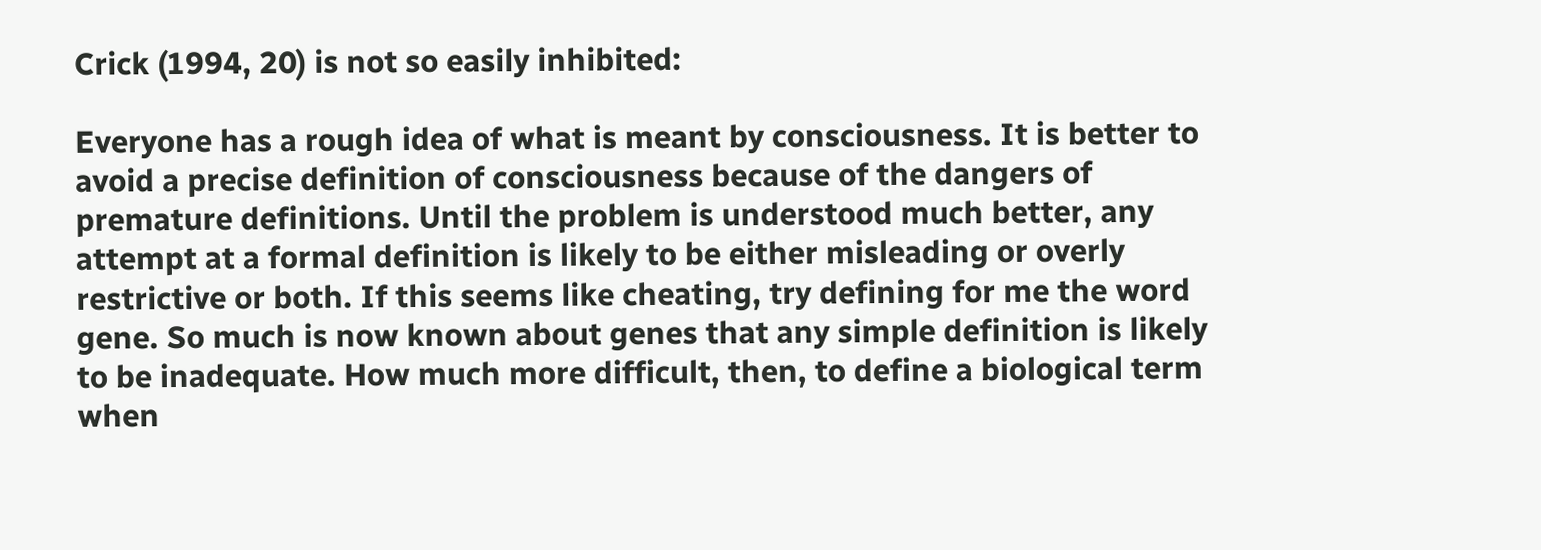Crick (1994, 20) is not so easily inhibited:

Everyone has a rough idea of what is meant by consciousness. It is better to avoid a precise definition of consciousness because of the dangers of premature definitions. Until the problem is understood much better, any attempt at a formal definition is likely to be either misleading or overly restrictive or both. If this seems like cheating, try defining for me the word gene. So much is now known about genes that any simple definition is likely to be inadequate. How much more difficult, then, to define a biological term when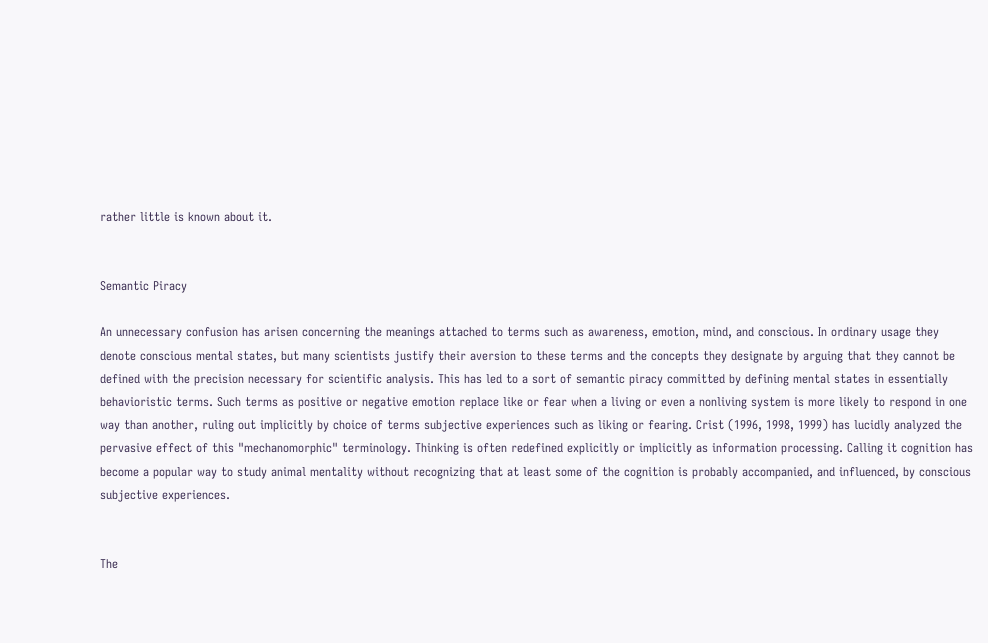rather little is known about it.


Semantic Piracy

An unnecessary confusion has arisen concerning the meanings attached to terms such as awareness, emotion, mind, and conscious. In ordinary usage they denote conscious mental states, but many scientists justify their aversion to these terms and the concepts they designate by arguing that they cannot be defined with the precision necessary for scientific analysis. This has led to a sort of semantic piracy committed by defining mental states in essentially behavioristic terms. Such terms as positive or negative emotion replace like or fear when a living or even a nonliving system is more likely to respond in one way than another, ruling out implicitly by choice of terms subjective experiences such as liking or fearing. Crist (1996, 1998, 1999) has lucidly analyzed the pervasive effect of this "mechanomorphic" terminology. Thinking is often redefined explicitly or implicitly as information processing. Calling it cognition has become a popular way to study animal mentality without recognizing that at least some of the cognition is probably accompanied, and influenced, by conscious subjective experiences.


The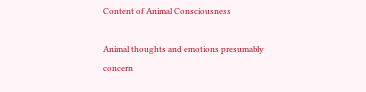Content of Animal Consciousness

Animal thoughts and emotions presumably concern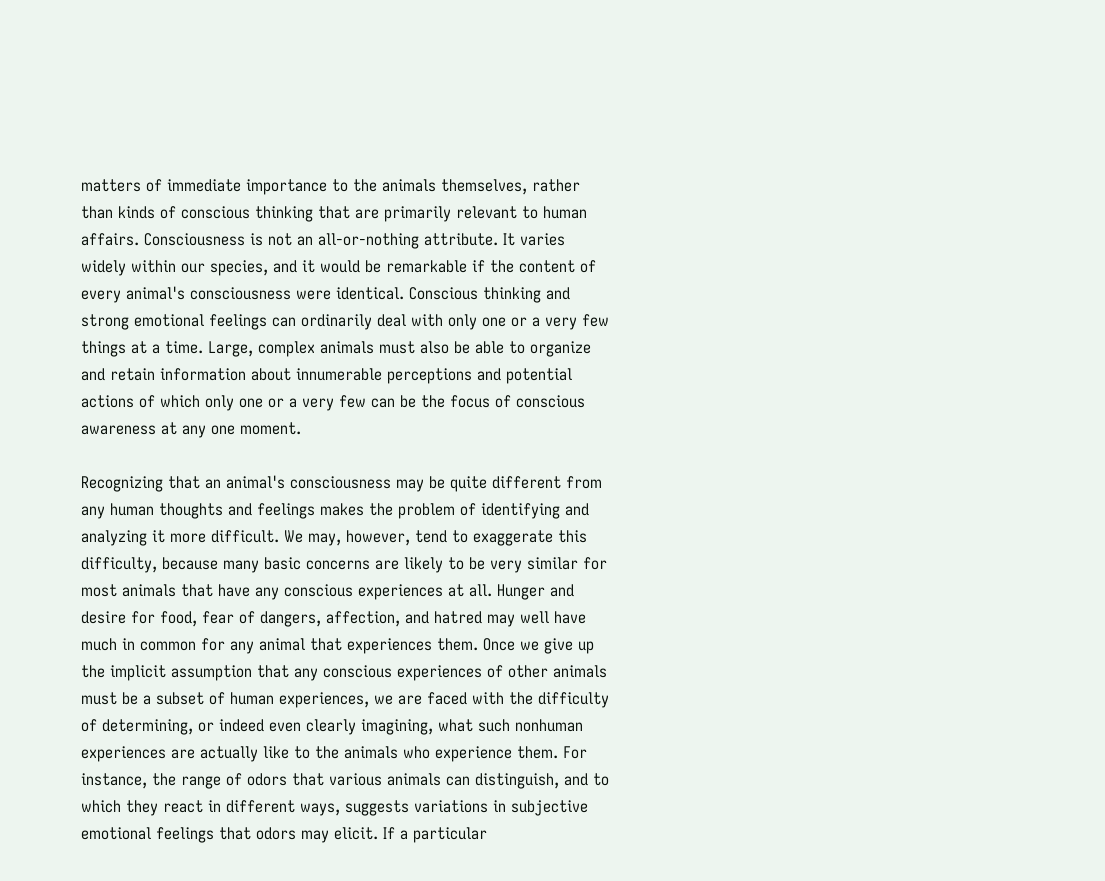matters of immediate importance to the animals themselves, rather than kinds of conscious thinking that are primarily relevant to human affairs. Consciousness is not an all-or-nothing attribute. It varies widely within our species, and it would be remarkable if the content of every animal's consciousness were identical. Conscious thinking and strong emotional feelings can ordinarily deal with only one or a very few things at a time. Large, complex animals must also be able to organize and retain information about innumerable perceptions and potential actions of which only one or a very few can be the focus of conscious awareness at any one moment.

Recognizing that an animal's consciousness may be quite different from any human thoughts and feelings makes the problem of identifying and analyzing it more difficult. We may, however, tend to exaggerate this difficulty, because many basic concerns are likely to be very similar for most animals that have any conscious experiences at all. Hunger and desire for food, fear of dangers, affection, and hatred may well have much in common for any animal that experiences them. Once we give up the implicit assumption that any conscious experiences of other animals must be a subset of human experiences, we are faced with the difficulty of determining, or indeed even clearly imagining, what such nonhuman experiences are actually like to the animals who experience them. For instance, the range of odors that various animals can distinguish, and to which they react in different ways, suggests variations in subjective emotional feelings that odors may elicit. If a particular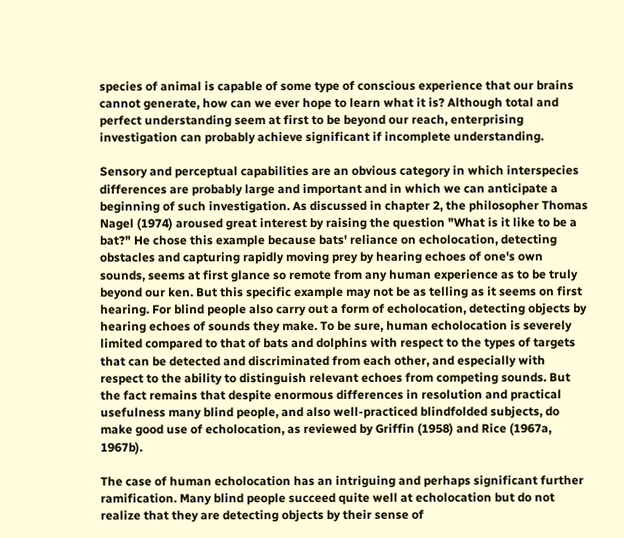species of animal is capable of some type of conscious experience that our brains cannot generate, how can we ever hope to learn what it is? Although total and perfect understanding seem at first to be beyond our reach, enterprising investigation can probably achieve significant if incomplete understanding.

Sensory and perceptual capabilities are an obvious category in which interspecies differences are probably large and important and in which we can anticipate a beginning of such investigation. As discussed in chapter 2, the philosopher Thomas Nagel (1974) aroused great interest by raising the question "What is it like to be a bat?" He chose this example because bats' reliance on echolocation, detecting obstacles and capturing rapidly moving prey by hearing echoes of one's own sounds, seems at first glance so remote from any human experience as to be truly beyond our ken. But this specific example may not be as telling as it seems on first hearing. For blind people also carry out a form of echolocation, detecting objects by hearing echoes of sounds they make. To be sure, human echolocation is severely limited compared to that of bats and dolphins with respect to the types of targets that can be detected and discriminated from each other, and especially with respect to the ability to distinguish relevant echoes from competing sounds. But the fact remains that despite enormous differences in resolution and practical usefulness many blind people, and also well-practiced blindfolded subjects, do make good use of echolocation, as reviewed by Griffin (1958) and Rice (1967a, 1967b).

The case of human echolocation has an intriguing and perhaps significant further ramification. Many blind people succeed quite well at echolocation but do not realize that they are detecting objects by their sense of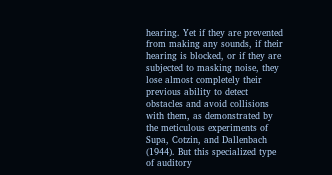hearing. Yet if they are prevented from making any sounds, if their hearing is blocked, or if they are subjected to masking noise, they lose almost completely their previous ability to detect obstacles and avoid collisions with them, as demonstrated by the meticulous experiments of Supa, Cotzin, and Dallenbach (1944). But this specialized type of auditory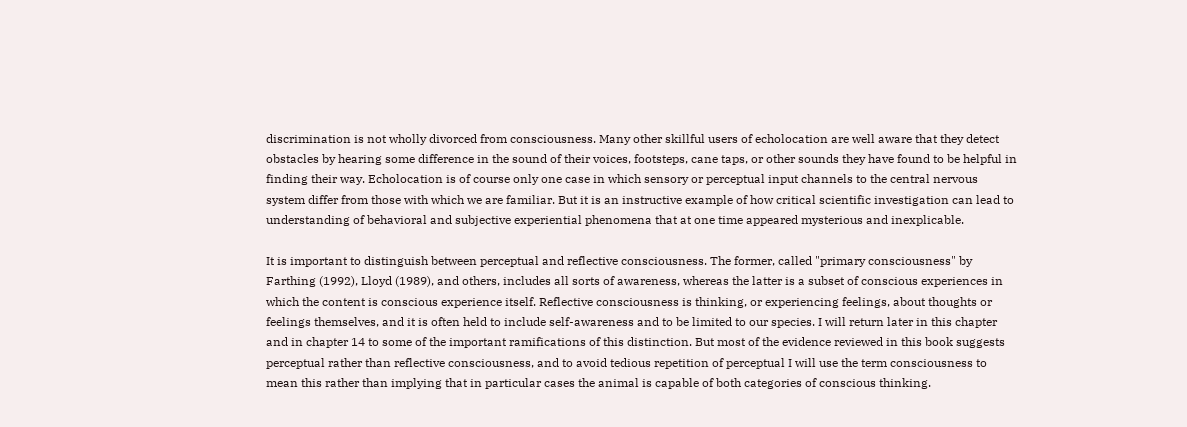discrimination is not wholly divorced from consciousness. Many other skillful users of echolocation are well aware that they detect obstacles by hearing some difference in the sound of their voices, footsteps, cane taps, or other sounds they have found to be helpful in finding their way. Echolocation is of course only one case in which sensory or perceptual input channels to the central nervous system differ from those with which we are familiar. But it is an instructive example of how critical scientific investigation can lead to understanding of behavioral and subjective experiential phenomena that at one time appeared mysterious and inexplicable.

It is important to distinguish between perceptual and reflective consciousness. The former, called "primary consciousness" by Farthing (1992), Lloyd (1989), and others, includes all sorts of awareness, whereas the latter is a subset of conscious experiences in which the content is conscious experience itself. Reflective consciousness is thinking, or experiencing feelings, about thoughts or feelings themselves, and it is often held to include self-awareness and to be limited to our species. I will return later in this chapter and in chapter 14 to some of the important ramifications of this distinction. But most of the evidence reviewed in this book suggests perceptual rather than reflective consciousness, and to avoid tedious repetition of perceptual I will use the term consciousness to mean this rather than implying that in particular cases the animal is capable of both categories of conscious thinking.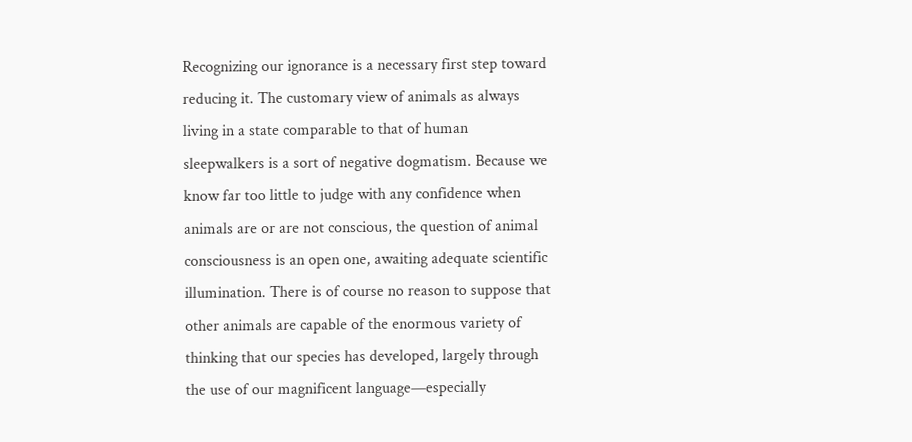Recognizing our ignorance is a necessary first step toward reducing it. The customary view of animals as always living in a state comparable to that of human sleepwalkers is a sort of negative dogmatism. Because we know far too little to judge with any confidence when animals are or are not conscious, the question of animal consciousness is an open one, awaiting adequate scientific illumination. There is of course no reason to suppose that other animals are capable of the enormous variety of thinking that our species has developed, largely through the use of our magnificent language—especially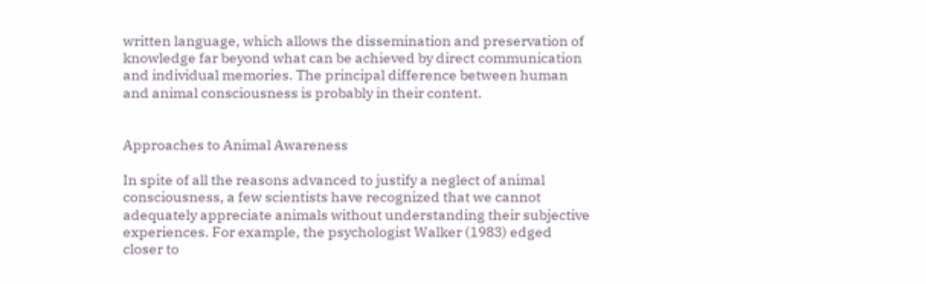written language, which allows the dissemination and preservation of knowledge far beyond what can be achieved by direct communication and individual memories. The principal difference between human and animal consciousness is probably in their content.


Approaches to Animal Awareness

In spite of all the reasons advanced to justify a neglect of animal consciousness, a few scientists have recognized that we cannot adequately appreciate animals without understanding their subjective experiences. For example, the psychologist Walker (1983) edged closer to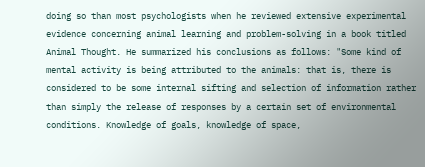doing so than most psychologists when he reviewed extensive experimental evidence concerning animal learning and problem-solving in a book titled Animal Thought. He summarized his conclusions as follows: "Some kind of mental activity is being attributed to the animals: that is, there is considered to be some internal sifting and selection of information rather than simply the release of responses by a certain set of environmental conditions. Knowledge of goals, knowledge of space,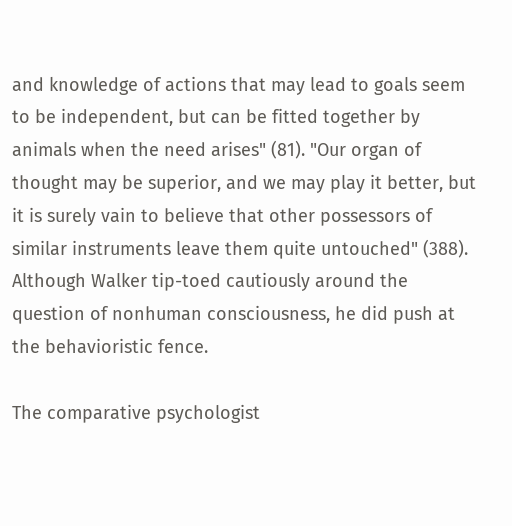and knowledge of actions that may lead to goals seem to be independent, but can be fitted together by animals when the need arises" (81). "Our organ of thought may be superior, and we may play it better, but it is surely vain to believe that other possessors of similar instruments leave them quite untouched" (388). Although Walker tip-toed cautiously around the question of nonhuman consciousness, he did push at the behavioristic fence.

The comparative psychologist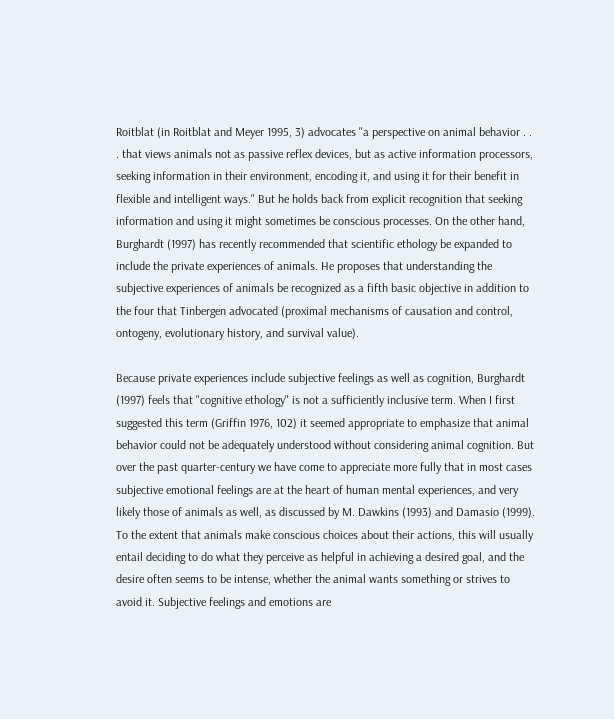Roitblat (in Roitblat and Meyer 1995, 3) advocates "a perspective on animal behavior . . . that views animals not as passive reflex devices, but as active information processors, seeking information in their environment, encoding it, and using it for their benefit in flexible and intelligent ways." But he holds back from explicit recognition that seeking information and using it might sometimes be conscious processes. On the other hand, Burghardt (1997) has recently recommended that scientific ethology be expanded to include the private experiences of animals. He proposes that understanding the subjective experiences of animals be recognized as a fifth basic objective in addition to the four that Tinbergen advocated (proximal mechanisms of causation and control, ontogeny, evolutionary history, and survival value).

Because private experiences include subjective feelings as well as cognition, Burghardt (1997) feels that "cognitive ethology" is not a sufficiently inclusive term. When I first suggested this term (Griffin 1976, 102) it seemed appropriate to emphasize that animal behavior could not be adequately understood without considering animal cognition. But over the past quarter-century we have come to appreciate more fully that in most cases subjective emotional feelings are at the heart of human mental experiences, and very likely those of animals as well, as discussed by M. Dawkins (1993) and Damasio (1999). To the extent that animals make conscious choices about their actions, this will usually entail deciding to do what they perceive as helpful in achieving a desired goal, and the desire often seems to be intense, whether the animal wants something or strives to avoid it. Subjective feelings and emotions are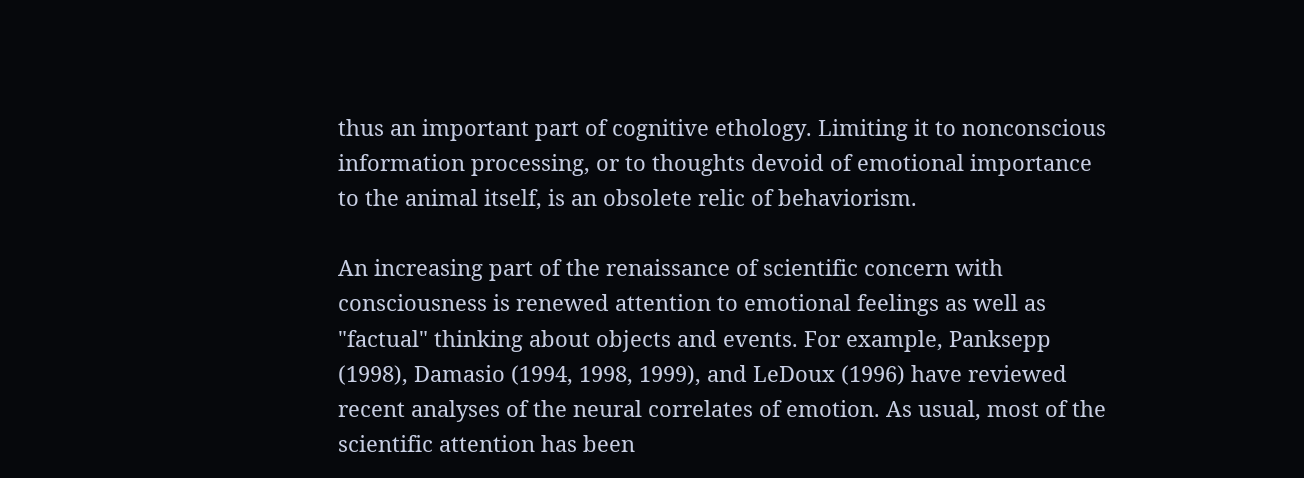thus an important part of cognitive ethology. Limiting it to nonconscious information processing, or to thoughts devoid of emotional importance to the animal itself, is an obsolete relic of behaviorism.

An increasing part of the renaissance of scientific concern with consciousness is renewed attention to emotional feelings as well as "factual" thinking about objects and events. For example, Panksepp (1998), Damasio (1994, 1998, 1999), and LeDoux (1996) have reviewed recent analyses of the neural correlates of emotion. As usual, most of the scientific attention has been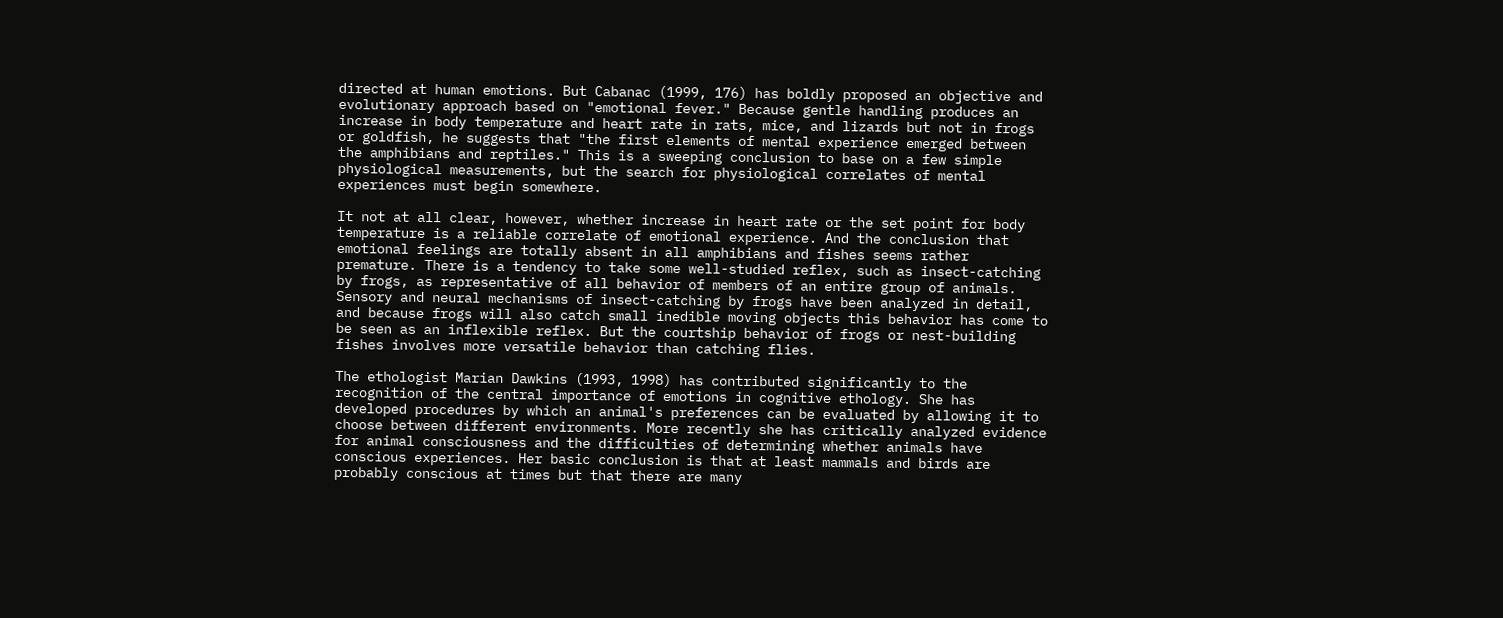directed at human emotions. But Cabanac (1999, 176) has boldly proposed an objective and evolutionary approach based on "emotional fever." Because gentle handling produces an increase in body temperature and heart rate in rats, mice, and lizards but not in frogs or goldfish, he suggests that "the first elements of mental experience emerged between the amphibians and reptiles." This is a sweeping conclusion to base on a few simple physiological measurements, but the search for physiological correlates of mental experiences must begin somewhere.

It not at all clear, however, whether increase in heart rate or the set point for body temperature is a reliable correlate of emotional experience. And the conclusion that emotional feelings are totally absent in all amphibians and fishes seems rather premature. There is a tendency to take some well-studied reflex, such as insect-catching by frogs, as representative of all behavior of members of an entire group of animals. Sensory and neural mechanisms of insect-catching by frogs have been analyzed in detail, and because frogs will also catch small inedible moving objects this behavior has come to be seen as an inflexible reflex. But the courtship behavior of frogs or nest-building fishes involves more versatile behavior than catching flies.

The ethologist Marian Dawkins (1993, 1998) has contributed significantly to the recognition of the central importance of emotions in cognitive ethology. She has developed procedures by which an animal's preferences can be evaluated by allowing it to choose between different environments. More recently she has critically analyzed evidence for animal consciousness and the difficulties of determining whether animals have conscious experiences. Her basic conclusion is that at least mammals and birds are probably conscious at times but that there are many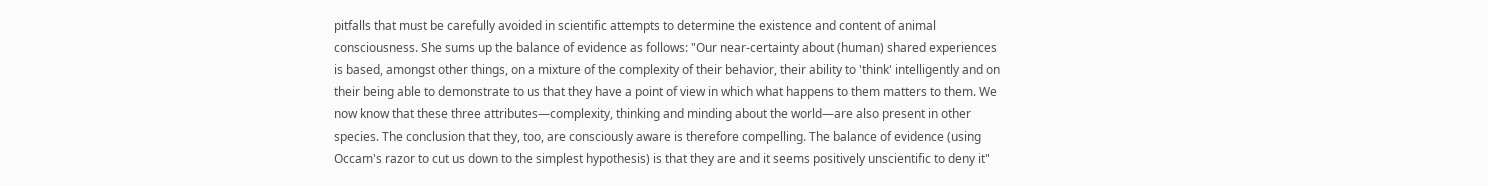pitfalls that must be carefully avoided in scientific attempts to determine the existence and content of animal consciousness. She sums up the balance of evidence as follows: "Our near-certainty about (human) shared experiences is based, amongst other things, on a mixture of the complexity of their behavior, their ability to 'think' intelligently and on their being able to demonstrate to us that they have a point of view in which what happens to them matters to them. We now know that these three attributes—complexity, thinking and minding about the world—are also present in other species. The conclusion that they, too, are consciously aware is therefore compelling. The balance of evidence (using Occam's razor to cut us down to the simplest hypothesis) is that they are and it seems positively unscientific to deny it"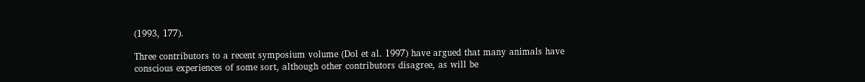(1993, 177).

Three contributors to a recent symposium volume (Dol et al. 1997) have argued that many animals have conscious experiences of some sort, although other contributors disagree, as will be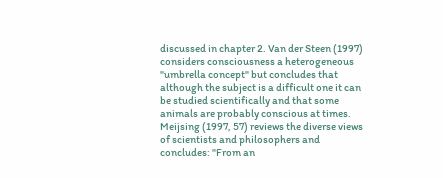discussed in chapter 2. Van der Steen (1997) considers consciousness a heterogeneous "umbrella concept" but concludes that although the subject is a difficult one it can be studied scientifically and that some animals are probably conscious at times. Meijsing (1997, 57) reviews the diverse views of scientists and philosophers and concludes: "From an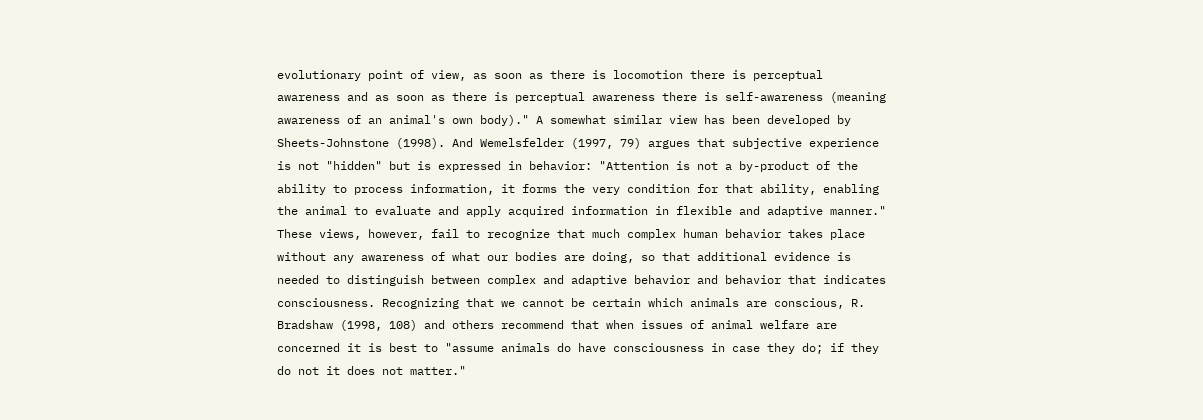evolutionary point of view, as soon as there is locomotion there is perceptual awareness and as soon as there is perceptual awareness there is self-awareness (meaning awareness of an animal's own body)." A somewhat similar view has been developed by Sheets-Johnstone (1998). And Wemelsfelder (1997, 79) argues that subjective experience is not "hidden" but is expressed in behavior: "Attention is not a by-product of the ability to process information, it forms the very condition for that ability, enabling the animal to evaluate and apply acquired information in flexible and adaptive manner." These views, however, fail to recognize that much complex human behavior takes place without any awareness of what our bodies are doing, so that additional evidence is needed to distinguish between complex and adaptive behavior and behavior that indicates consciousness. Recognizing that we cannot be certain which animals are conscious, R. Bradshaw (1998, 108) and others recommend that when issues of animal welfare are concerned it is best to "assume animals do have consciousness in case they do; if they do not it does not matter."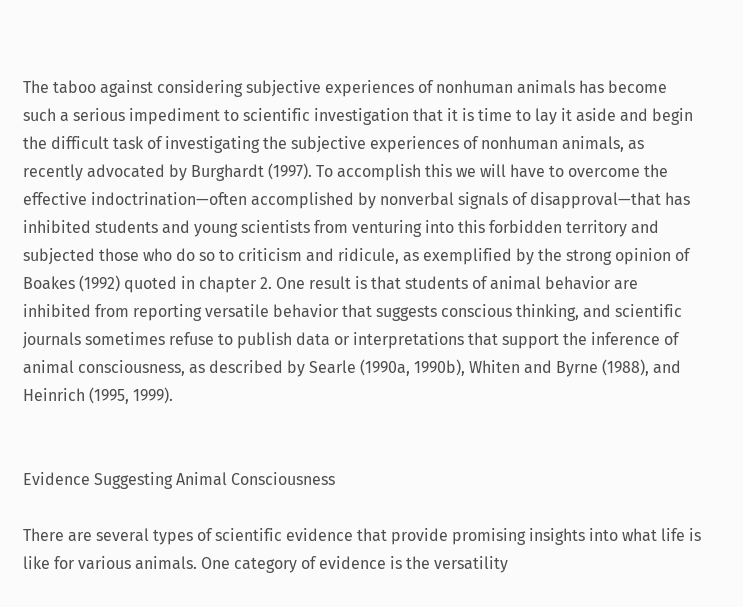The taboo against considering subjective experiences of nonhuman animals has become such a serious impediment to scientific investigation that it is time to lay it aside and begin the difficult task of investigating the subjective experiences of nonhuman animals, as recently advocated by Burghardt (1997). To accomplish this we will have to overcome the effective indoctrination—often accomplished by nonverbal signals of disapproval—that has inhibited students and young scientists from venturing into this forbidden territory and subjected those who do so to criticism and ridicule, as exemplified by the strong opinion of Boakes (1992) quoted in chapter 2. One result is that students of animal behavior are inhibited from reporting versatile behavior that suggests conscious thinking, and scientific journals sometimes refuse to publish data or interpretations that support the inference of animal consciousness, as described by Searle (1990a, 1990b), Whiten and Byrne (1988), and Heinrich (1995, 1999).


Evidence Suggesting Animal Consciousness

There are several types of scientific evidence that provide promising insights into what life is like for various animals. One category of evidence is the versatility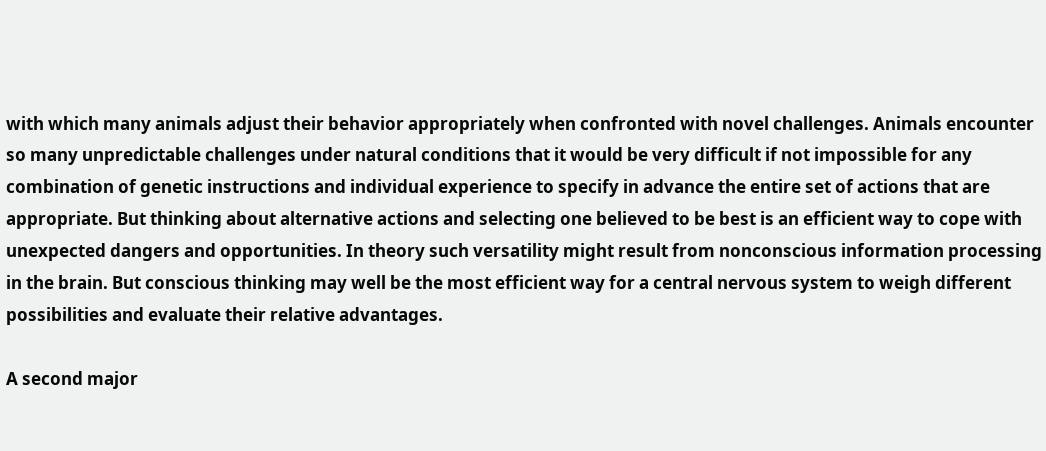with which many animals adjust their behavior appropriately when confronted with novel challenges. Animals encounter so many unpredictable challenges under natural conditions that it would be very difficult if not impossible for any combination of genetic instructions and individual experience to specify in advance the entire set of actions that are appropriate. But thinking about alternative actions and selecting one believed to be best is an efficient way to cope with unexpected dangers and opportunities. In theory such versatility might result from nonconscious information processing in the brain. But conscious thinking may well be the most efficient way for a central nervous system to weigh different possibilities and evaluate their relative advantages.

A second major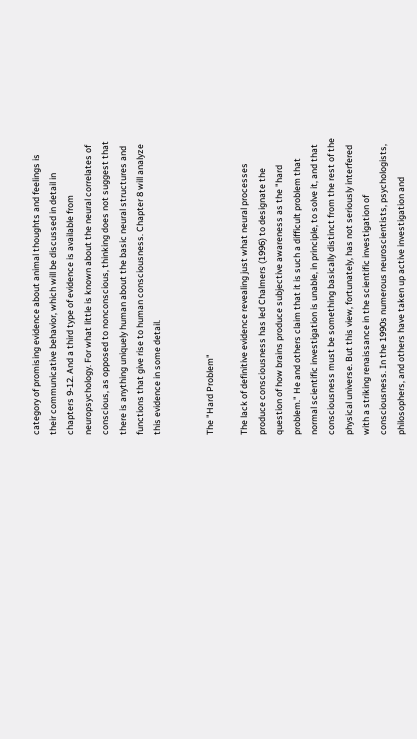category of promising evidence about animal thoughts and feelings is their communicative behavior, which will be discussed in detail in chapters 9-12. And a third type of evidence is available from neuropsychology. For what little is known about the neural correlates of conscious, as opposed to nonconscious, thinking does not suggest that there is anything uniquely human about the basic neural structures and functions that give rise to human consciousness. Chapter 8 will analyze this evidence in some detail.


The "Hard Problem"

The lack of definitive evidence revealing just what neural processes produce consciousness has led Chalmers (1996) to designate the question of how brains produce subjective awareness as the "hard problem." He and others claim that it is such a difficult problem that normal scientific investigation is unable, in principle, to solve it, and that consciousness must be something basically distinct from the rest of the physical universe. But this view, fortunately, has not seriously interfered with a striking renaissance in the scientific investigation of consciousness. In the 1990s numerous neuroscientists, psychologists, philosophers, and others have taken up active investigation and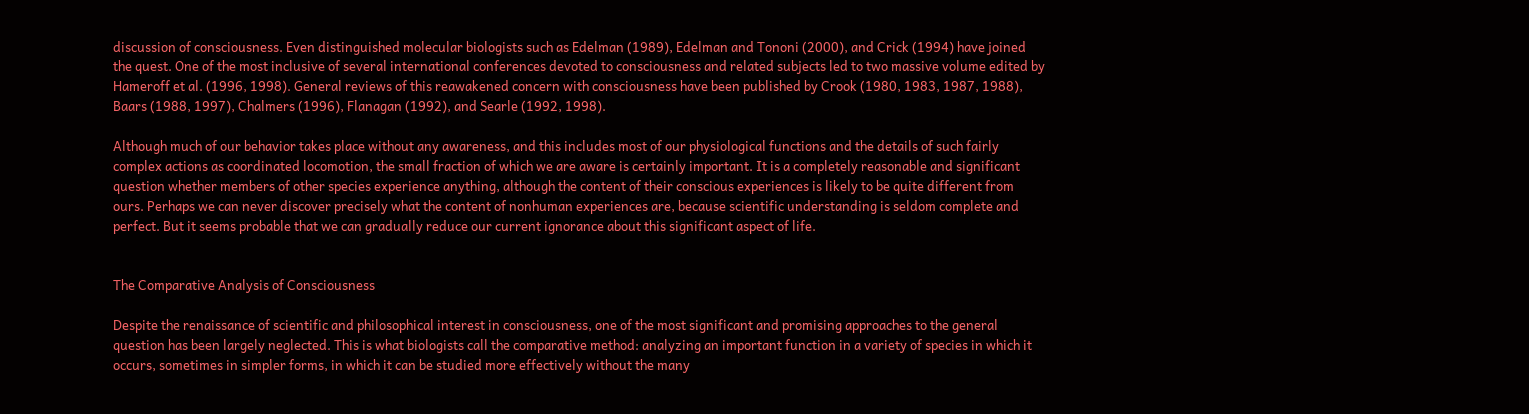discussion of consciousness. Even distinguished molecular biologists such as Edelman (1989), Edelman and Tononi (2000), and Crick (1994) have joined the quest. One of the most inclusive of several international conferences devoted to consciousness and related subjects led to two massive volume edited by Hameroff et al. (1996, 1998). General reviews of this reawakened concern with consciousness have been published by Crook (1980, 1983, 1987, 1988), Baars (1988, 1997), Chalmers (1996), Flanagan (1992), and Searle (1992, 1998).

Although much of our behavior takes place without any awareness, and this includes most of our physiological functions and the details of such fairly complex actions as coordinated locomotion, the small fraction of which we are aware is certainly important. It is a completely reasonable and significant question whether members of other species experience anything, although the content of their conscious experiences is likely to be quite different from ours. Perhaps we can never discover precisely what the content of nonhuman experiences are, because scientific understanding is seldom complete and perfect. But it seems probable that we can gradually reduce our current ignorance about this significant aspect of life.


The Comparative Analysis of Consciousness

Despite the renaissance of scientific and philosophical interest in consciousness, one of the most significant and promising approaches to the general question has been largely neglected. This is what biologists call the comparative method: analyzing an important function in a variety of species in which it occurs, sometimes in simpler forms, in which it can be studied more effectively without the many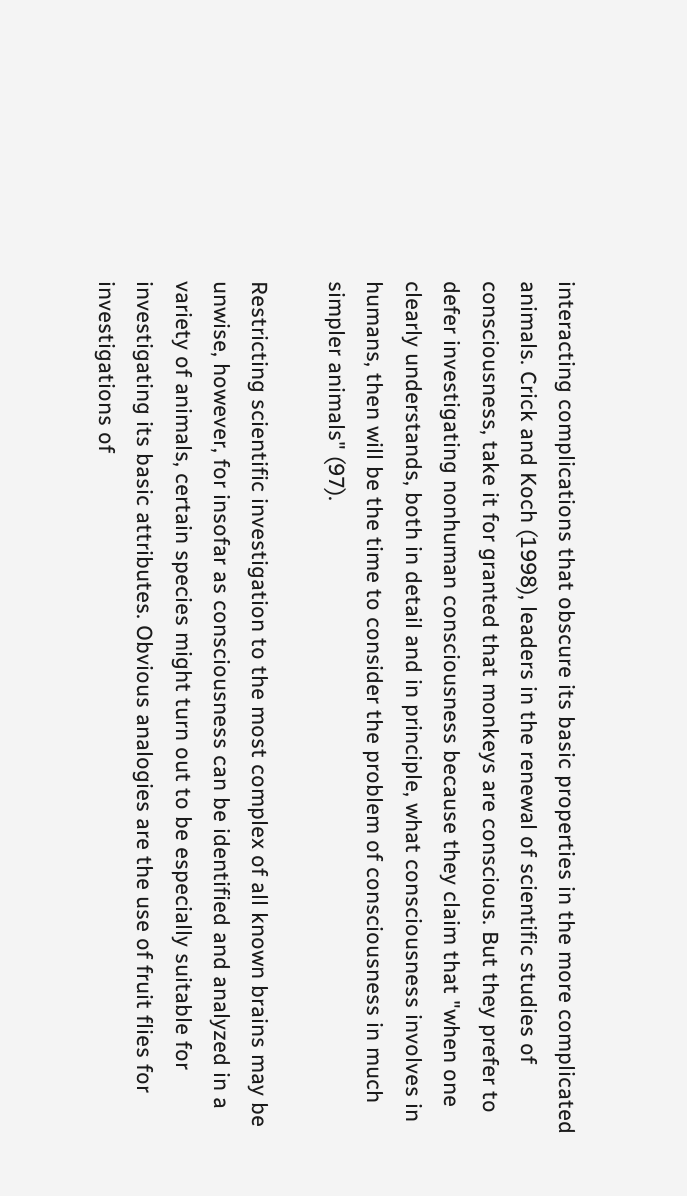interacting complications that obscure its basic properties in the more complicated animals. Crick and Koch (1998), leaders in the renewal of scientific studies of consciousness, take it for granted that monkeys are conscious. But they prefer to defer investigating nonhuman consciousness because they claim that "when one clearly understands, both in detail and in principle, what consciousness involves in humans, then will be the time to consider the problem of consciousness in much simpler animals" (97).

Restricting scientific investigation to the most complex of all known brains may be unwise, however, for insofar as consciousness can be identified and analyzed in a variety of animals, certain species might turn out to be especially suitable for investigating its basic attributes. Obvious analogies are the use of fruit flies for investigations of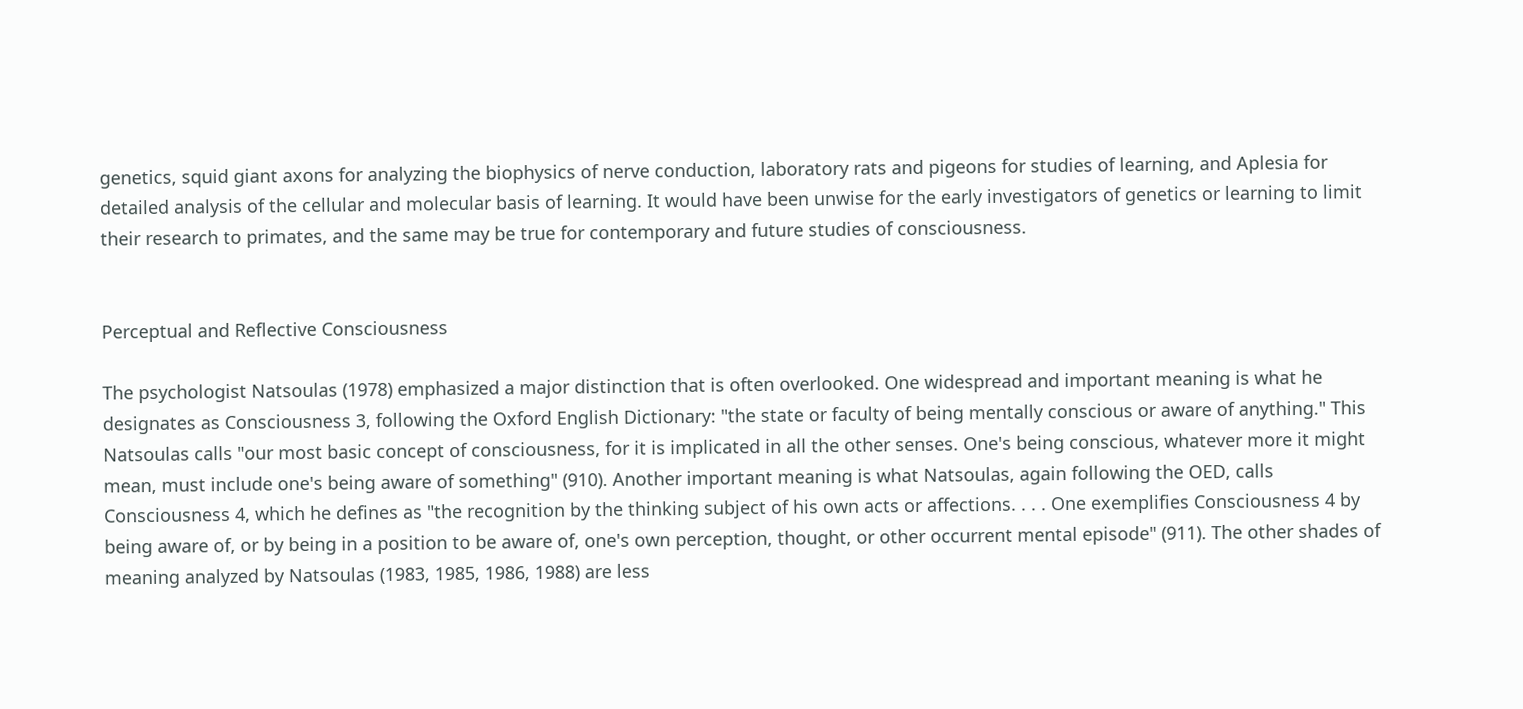genetics, squid giant axons for analyzing the biophysics of nerve conduction, laboratory rats and pigeons for studies of learning, and Aplesia for detailed analysis of the cellular and molecular basis of learning. It would have been unwise for the early investigators of genetics or learning to limit their research to primates, and the same may be true for contemporary and future studies of consciousness.


Perceptual and Reflective Consciousness

The psychologist Natsoulas (1978) emphasized a major distinction that is often overlooked. One widespread and important meaning is what he designates as Consciousness 3, following the Oxford English Dictionary: "the state or faculty of being mentally conscious or aware of anything." This Natsoulas calls "our most basic concept of consciousness, for it is implicated in all the other senses. One's being conscious, whatever more it might mean, must include one's being aware of something" (910). Another important meaning is what Natsoulas, again following the OED, calls Consciousness 4, which he defines as "the recognition by the thinking subject of his own acts or affections. . . . One exemplifies Consciousness 4 by being aware of, or by being in a position to be aware of, one's own perception, thought, or other occurrent mental episode" (911). The other shades of meaning analyzed by Natsoulas (1983, 1985, 1986, 1988) are less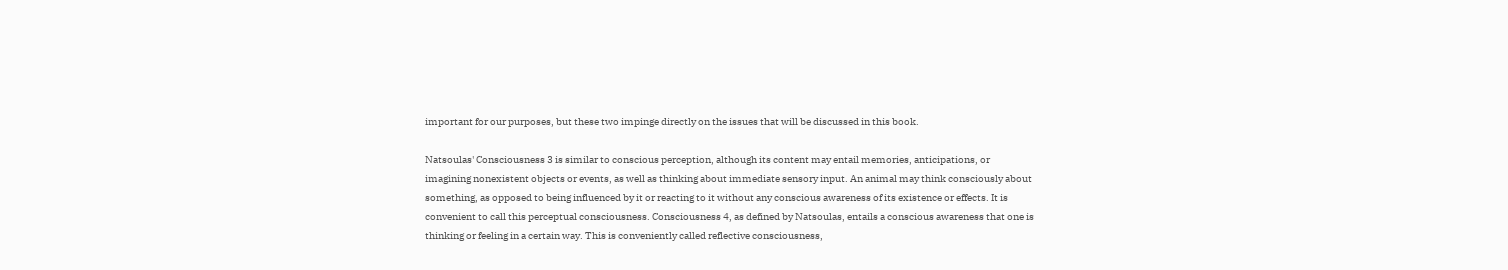important for our purposes, but these two impinge directly on the issues that will be discussed in this book.

Natsoulas' Consciousness 3 is similar to conscious perception, although its content may entail memories, anticipations, or imagining nonexistent objects or events, as well as thinking about immediate sensory input. An animal may think consciously about something, as opposed to being influenced by it or reacting to it without any conscious awareness of its existence or effects. It is convenient to call this perceptual consciousness. Consciousness 4, as defined by Natsoulas, entails a conscious awareness that one is thinking or feeling in a certain way. This is conveniently called reflective consciousness,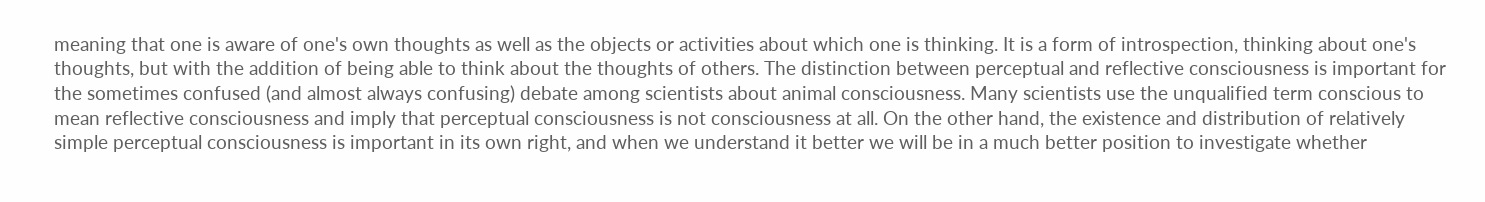meaning that one is aware of one's own thoughts as well as the objects or activities about which one is thinking. It is a form of introspection, thinking about one's thoughts, but with the addition of being able to think about the thoughts of others. The distinction between perceptual and reflective consciousness is important for the sometimes confused (and almost always confusing) debate among scientists about animal consciousness. Many scientists use the unqualified term conscious to mean reflective consciousness and imply that perceptual consciousness is not consciousness at all. On the other hand, the existence and distribution of relatively simple perceptual consciousness is important in its own right, and when we understand it better we will be in a much better position to investigate whether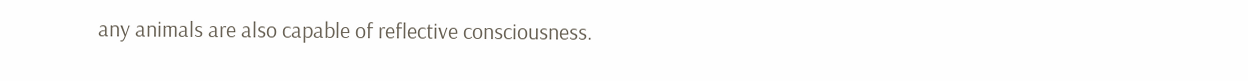any animals are also capable of reflective consciousness.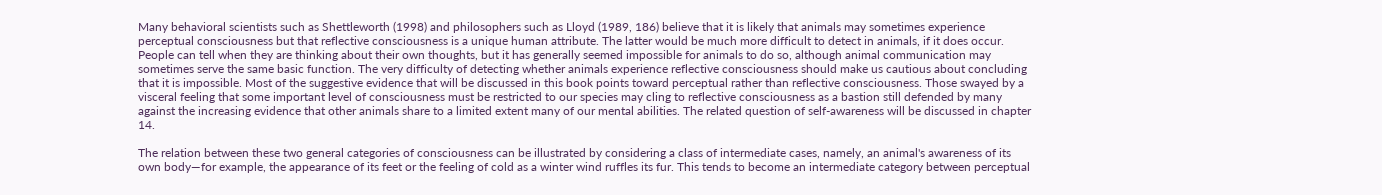Many behavioral scientists such as Shettleworth (1998) and philosophers such as Lloyd (1989, 186) believe that it is likely that animals may sometimes experience perceptual consciousness but that reflective consciousness is a unique human attribute. The latter would be much more difficult to detect in animals, if it does occur. People can tell when they are thinking about their own thoughts, but it has generally seemed impossible for animals to do so, although animal communication may sometimes serve the same basic function. The very difficulty of detecting whether animals experience reflective consciousness should make us cautious about concluding that it is impossible. Most of the suggestive evidence that will be discussed in this book points toward perceptual rather than reflective consciousness. Those swayed by a visceral feeling that some important level of consciousness must be restricted to our species may cling to reflective consciousness as a bastion still defended by many against the increasing evidence that other animals share to a limited extent many of our mental abilities. The related question of self-awareness will be discussed in chapter 14.

The relation between these two general categories of consciousness can be illustrated by considering a class of intermediate cases, namely, an animal's awareness of its own body—for example, the appearance of its feet or the feeling of cold as a winter wind ruffles its fur. This tends to become an intermediate category between perceptual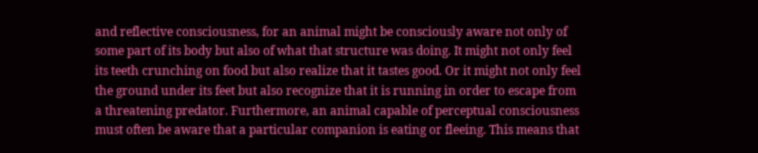and reflective consciousness, for an animal might be consciously aware not only of some part of its body but also of what that structure was doing. It might not only feel its teeth crunching on food but also realize that it tastes good. Or it might not only feel the ground under its feet but also recognize that it is running in order to escape from a threatening predator. Furthermore, an animal capable of perceptual consciousness must often be aware that a particular companion is eating or fleeing. This means that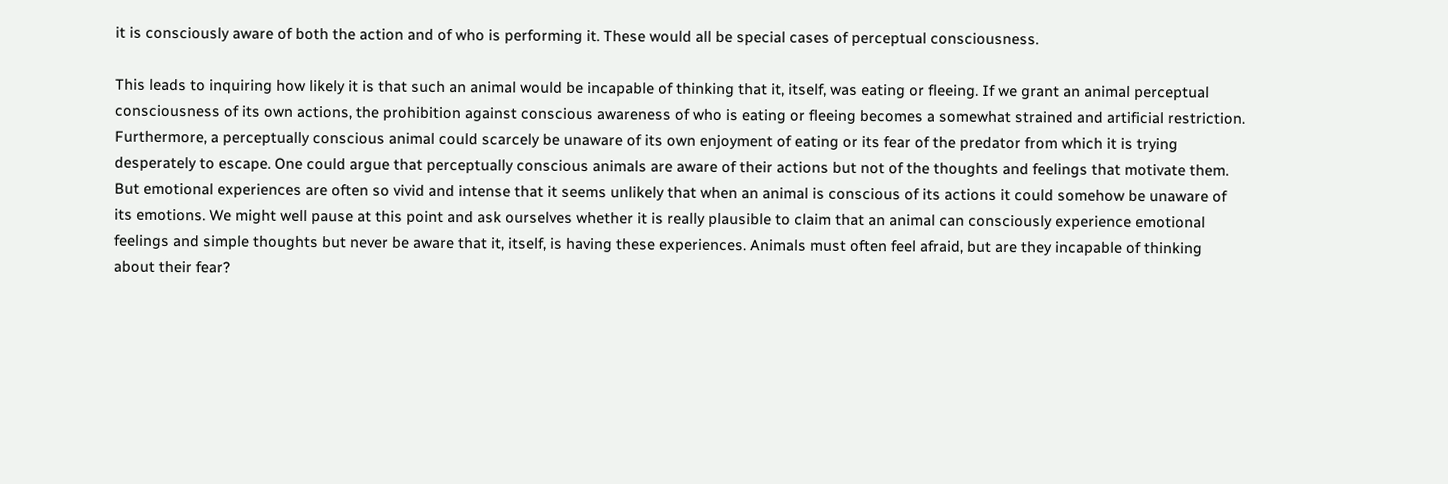it is consciously aware of both the action and of who is performing it. These would all be special cases of perceptual consciousness.

This leads to inquiring how likely it is that such an animal would be incapable of thinking that it, itself, was eating or fleeing. If we grant an animal perceptual consciousness of its own actions, the prohibition against conscious awareness of who is eating or fleeing becomes a somewhat strained and artificial restriction. Furthermore, a perceptually conscious animal could scarcely be unaware of its own enjoyment of eating or its fear of the predator from which it is trying desperately to escape. One could argue that perceptually conscious animals are aware of their actions but not of the thoughts and feelings that motivate them. But emotional experiences are often so vivid and intense that it seems unlikely that when an animal is conscious of its actions it could somehow be unaware of its emotions. We might well pause at this point and ask ourselves whether it is really plausible to claim that an animal can consciously experience emotional feelings and simple thoughts but never be aware that it, itself, is having these experiences. Animals must often feel afraid, but are they incapable of thinking about their fear?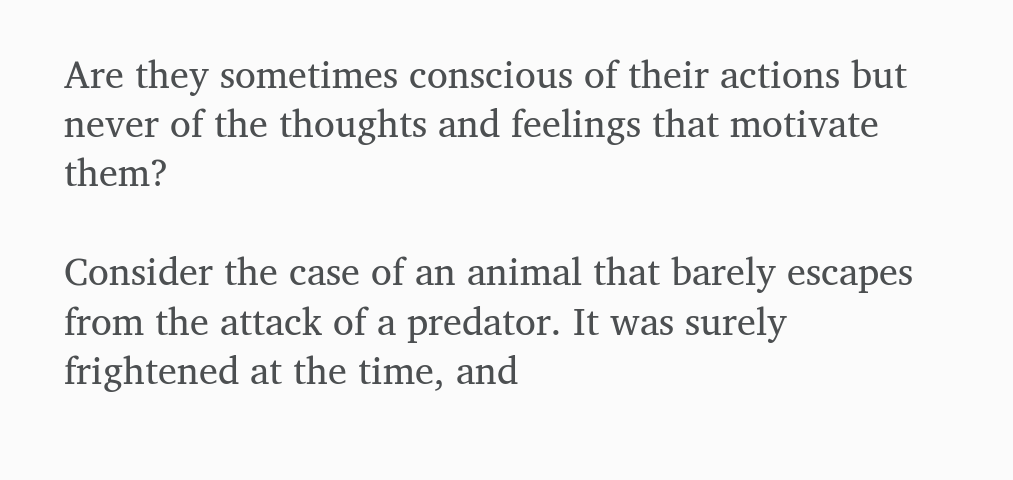Are they sometimes conscious of their actions but never of the thoughts and feelings that motivate them?

Consider the case of an animal that barely escapes from the attack of a predator. It was surely frightened at the time, and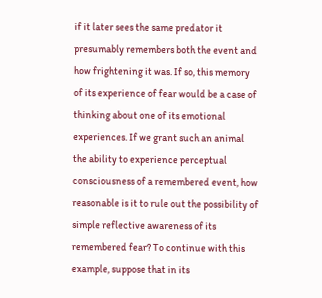if it later sees the same predator it presumably remembers both the event and how frightening it was. If so, this memory of its experience of fear would be a case of thinking about one of its emotional experiences. If we grant such an animal the ability to experience perceptual consciousness of a remembered event, how reasonable is it to rule out the possibility of simple reflective awareness of its remembered fear? To continue with this example, suppose that in its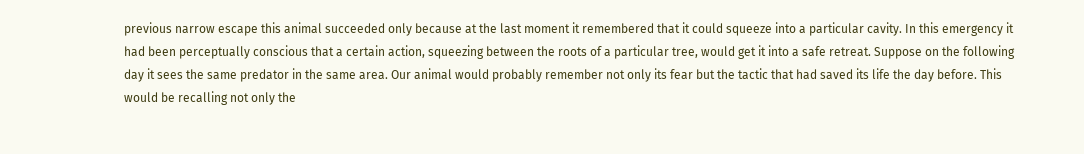previous narrow escape this animal succeeded only because at the last moment it remembered that it could squeeze into a particular cavity. In this emergency it had been perceptually conscious that a certain action, squeezing between the roots of a particular tree, would get it into a safe retreat. Suppose on the following day it sees the same predator in the same area. Our animal would probably remember not only its fear but the tactic that had saved its life the day before. This would be recalling not only the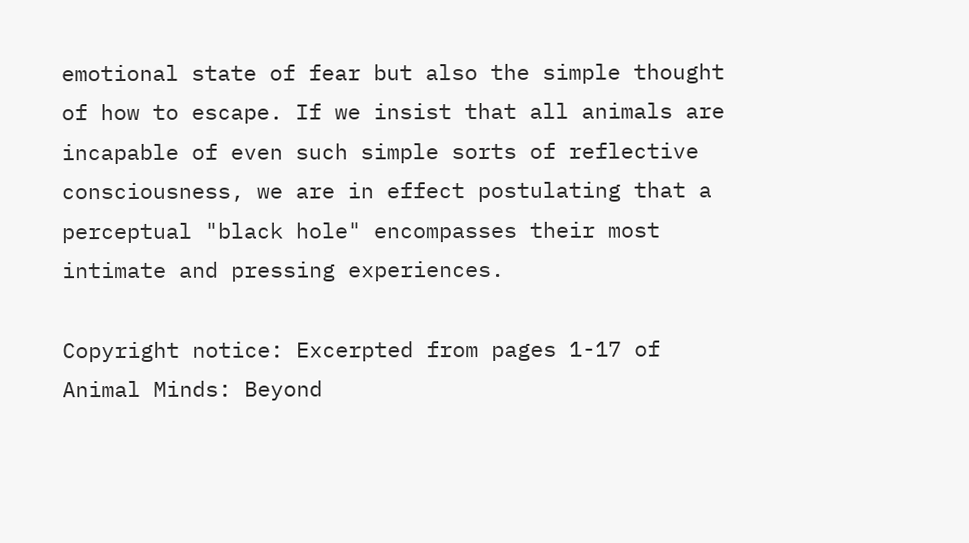emotional state of fear but also the simple thought of how to escape. If we insist that all animals are incapable of even such simple sorts of reflective consciousness, we are in effect postulating that a perceptual "black hole" encompasses their most intimate and pressing experiences.

Copyright notice: Excerpted from pages 1-17 of Animal Minds: Beyond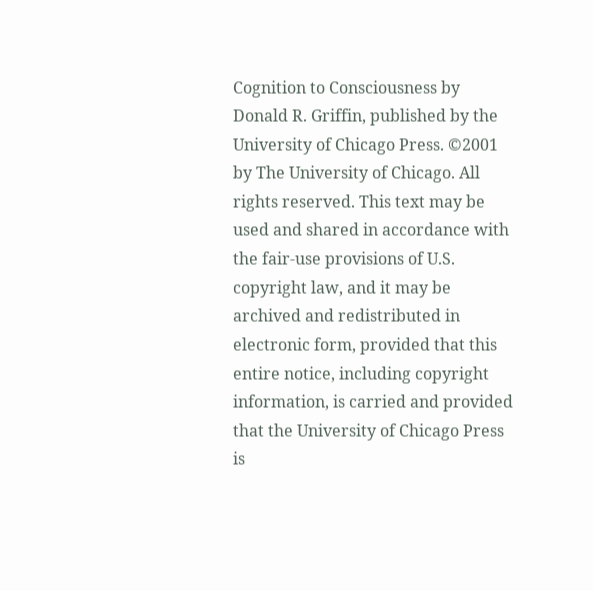Cognition to Consciousness by Donald R. Griffin, published by the University of Chicago Press. ©2001 by The University of Chicago. All rights reserved. This text may be used and shared in accordance with the fair-use provisions of U.S. copyright law, and it may be archived and redistributed in electronic form, provided that this entire notice, including copyright information, is carried and provided that the University of Chicago Press is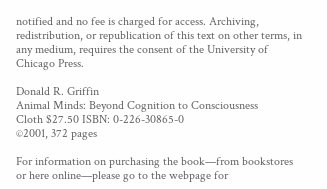notified and no fee is charged for access. Archiving, redistribution, or republication of this text on other terms, in any medium, requires the consent of the University of Chicago Press.

Donald R. Griffin
Animal Minds: Beyond Cognition to Consciousness
Cloth $27.50 ISBN: 0-226-30865-0
©2001, 372 pages

For information on purchasing the book—from bookstores or here online—please go to the webpage for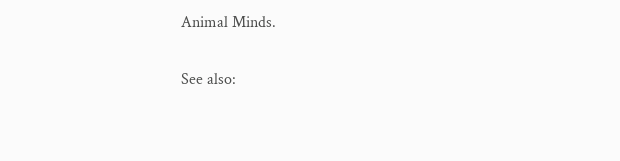Animal Minds.

See also: